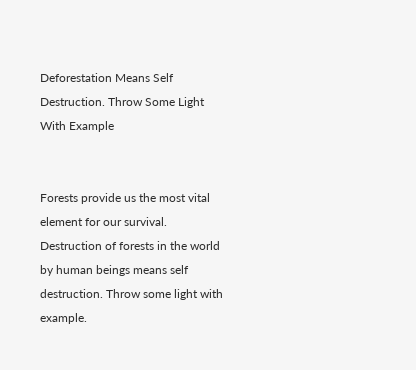Deforestation Means Self Destruction. Throw Some Light With Example


Forests provide us the most vital element for our survival. Destruction of forests in the world by human beings means self destruction. Throw some light with example.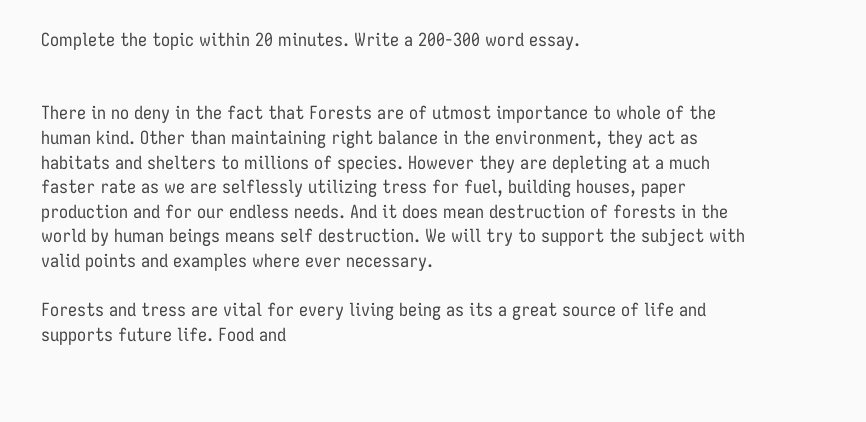Complete the topic within 20 minutes. Write a 200-300 word essay.


There in no deny in the fact that Forests are of utmost importance to whole of the human kind. Other than maintaining right balance in the environment, they act as habitats and shelters to millions of species. However they are depleting at a much faster rate as we are selflessly utilizing tress for fuel, building houses, paper production and for our endless needs. And it does mean destruction of forests in the world by human beings means self destruction. We will try to support the subject with valid points and examples where ever necessary.

Forests and tress are vital for every living being as its a great source of life and supports future life. Food and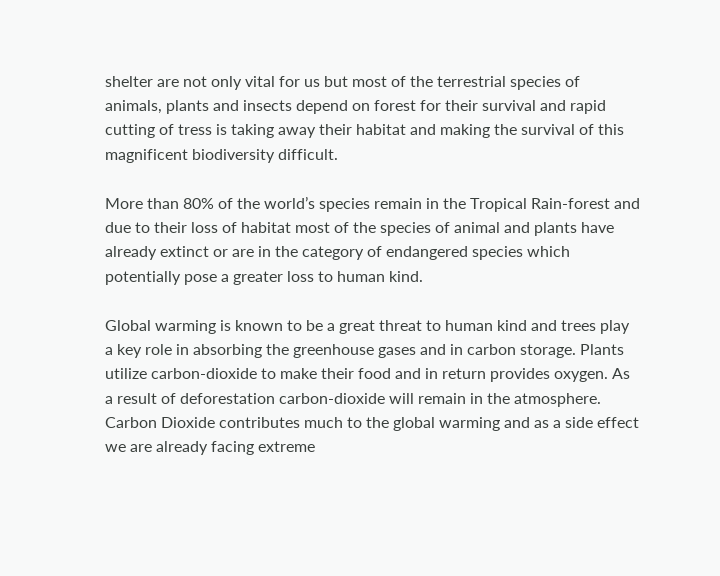shelter are not only vital for us but most of the terrestrial species of animals, plants and insects depend on forest for their survival and rapid cutting of tress is taking away their habitat and making the survival of this magnificent biodiversity difficult.

More than 80% of the world’s species remain in the Tropical Rain-forest and due to their loss of habitat most of the species of animal and plants have already extinct or are in the category of endangered species which potentially pose a greater loss to human kind.

Global warming is known to be a great threat to human kind and trees play a key role in absorbing the greenhouse gases and in carbon storage. Plants utilize carbon-dioxide to make their food and in return provides oxygen. As a result of deforestation carbon-dioxide will remain in the atmosphere. Carbon Dioxide contributes much to the global warming and as a side effect we are already facing extreme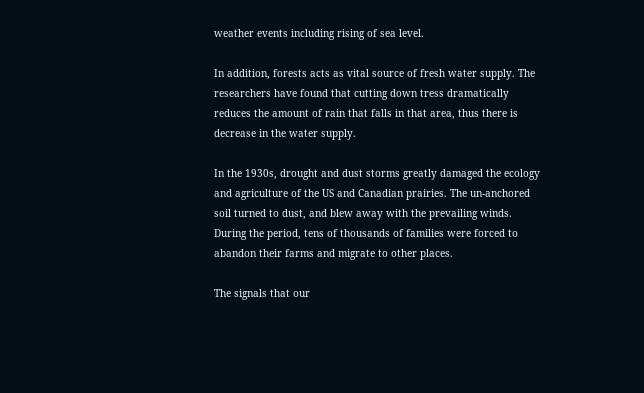weather events including rising of sea level.

In addition, forests acts as vital source of fresh water supply. The researchers have found that cutting down tress dramatically reduces the amount of rain that falls in that area, thus there is decrease in the water supply.

In the 1930s, drought and dust storms greatly damaged the ecology and agriculture of the US and Canadian prairies. The un-anchored soil turned to dust, and blew away with the prevailing winds. During the period, tens of thousands of families were forced to abandon their farms and migrate to other places.

The signals that our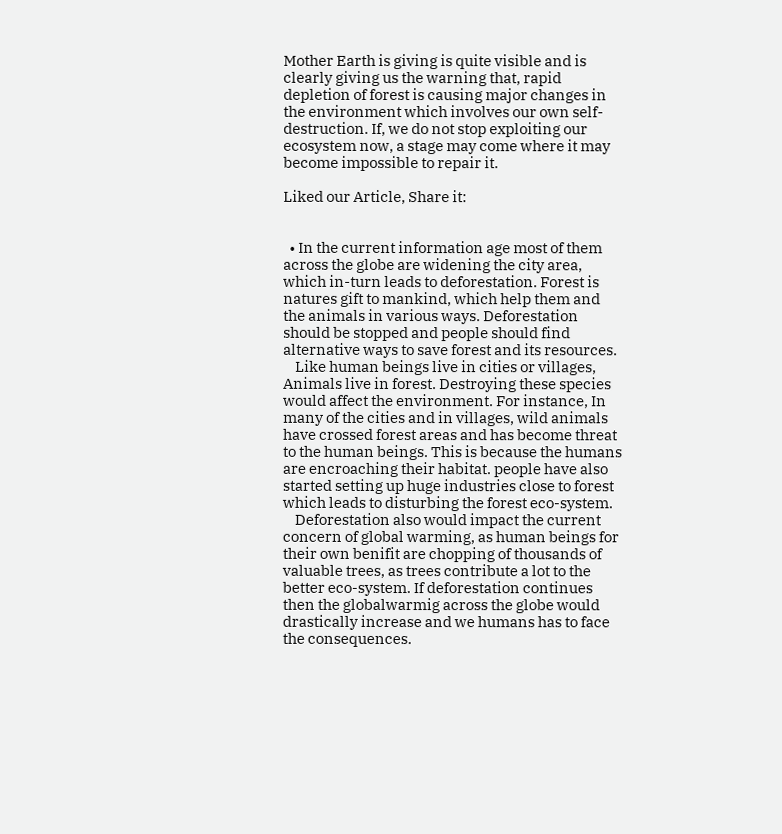Mother Earth is giving is quite visible and is clearly giving us the warning that, rapid depletion of forest is causing major changes in the environment which involves our own self-destruction. If, we do not stop exploiting our ecosystem now, a stage may come where it may become impossible to repair it.

Liked our Article, Share it:


  • In the current information age most of them across the globe are widening the city area, which in-turn leads to deforestation. Forest is natures gift to mankind, which help them and the animals in various ways. Deforestation should be stopped and people should find alternative ways to save forest and its resources.
    Like human beings live in cities or villages, Animals live in forest. Destroying these species would affect the environment. For instance, In many of the cities and in villages, wild animals have crossed forest areas and has become threat to the human beings. This is because the humans are encroaching their habitat. people have also started setting up huge industries close to forest which leads to disturbing the forest eco-system.
    Deforestation also would impact the current concern of global warming, as human beings for their own benifit are chopping of thousands of valuable trees, as trees contribute a lot to the better eco-system. If deforestation continues then the globalwarmig across the globe would drastically increase and we humans has to face the consequences.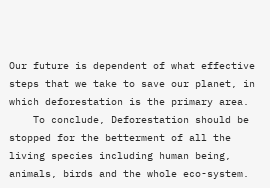Our future is dependent of what effective steps that we take to save our planet, in which deforestation is the primary area.
    To conclude, Deforestation should be stopped for the betterment of all the living species including human being, animals, birds and the whole eco-system.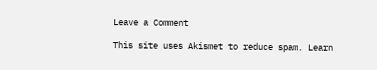Leave a Comment

This site uses Akismet to reduce spam. Learn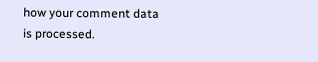how your comment data is processed.